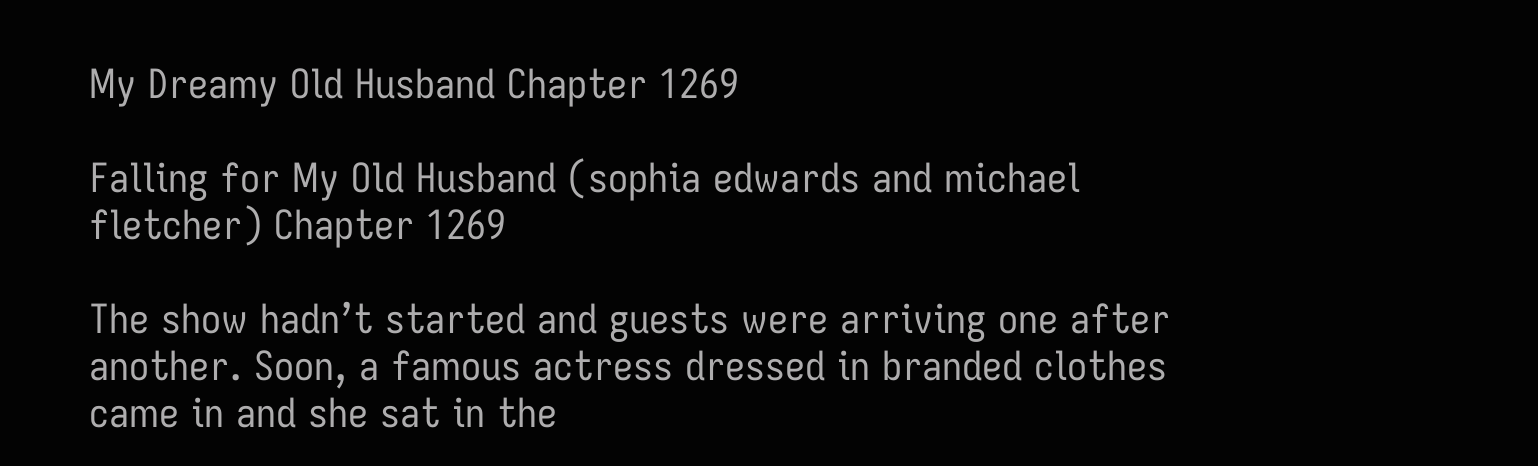My Dreamy Old Husband Chapter 1269

Falling for My Old Husband (sophia edwards and michael fletcher) Chapter 1269

The show hadn’t started and guests were arriving one after another. Soon, a famous actress dressed in branded clothes came in and she sat in the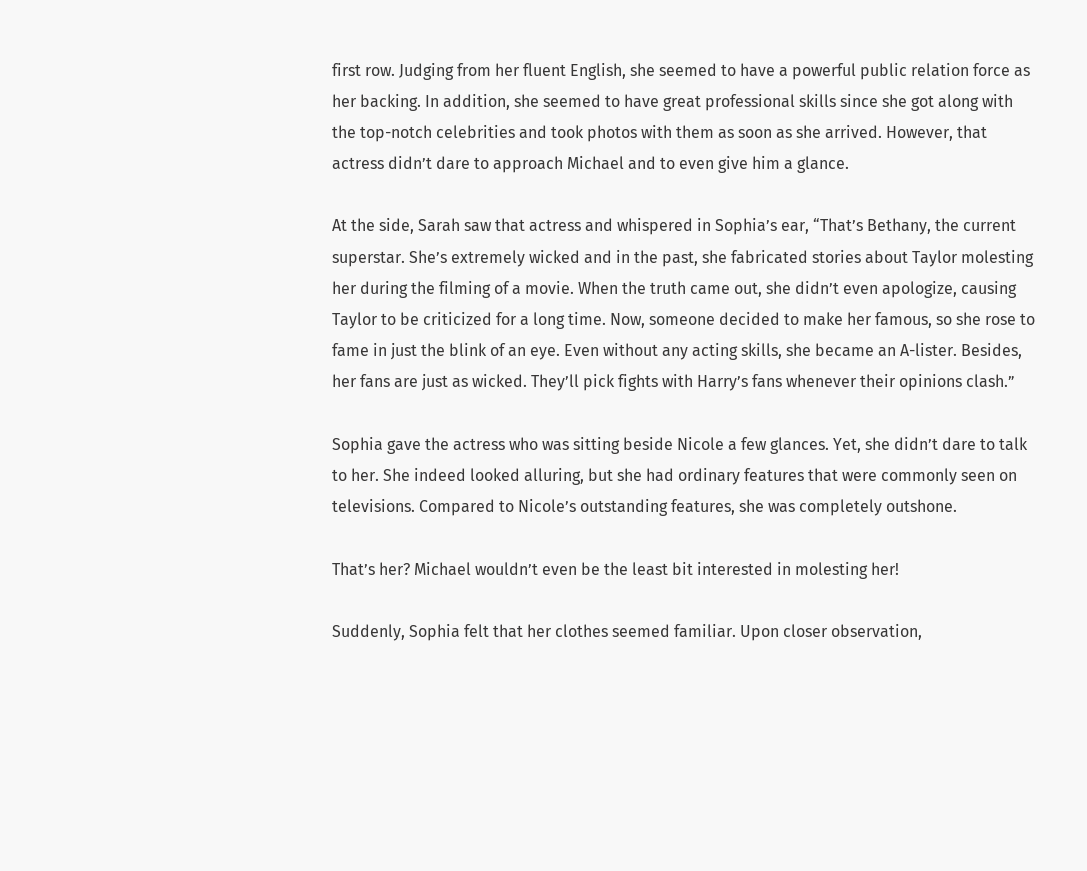first row. Judging from her fluent English, she seemed to have a powerful public relation force as her backing. In addition, she seemed to have great professional skills since she got along with the top-notch celebrities and took photos with them as soon as she arrived. However, that actress didn’t dare to approach Michael and to even give him a glance.

At the side, Sarah saw that actress and whispered in Sophia’s ear, “That’s Bethany, the current superstar. She’s extremely wicked and in the past, she fabricated stories about Taylor molesting her during the filming of a movie. When the truth came out, she didn’t even apologize, causing Taylor to be criticized for a long time. Now, someone decided to make her famous, so she rose to fame in just the blink of an eye. Even without any acting skills, she became an A-lister. Besides, her fans are just as wicked. They’ll pick fights with Harry’s fans whenever their opinions clash.”

Sophia gave the actress who was sitting beside Nicole a few glances. Yet, she didn’t dare to talk to her. She indeed looked alluring, but she had ordinary features that were commonly seen on televisions. Compared to Nicole’s outstanding features, she was completely outshone.

That’s her? Michael wouldn’t even be the least bit interested in molesting her!

Suddenly, Sophia felt that her clothes seemed familiar. Upon closer observation,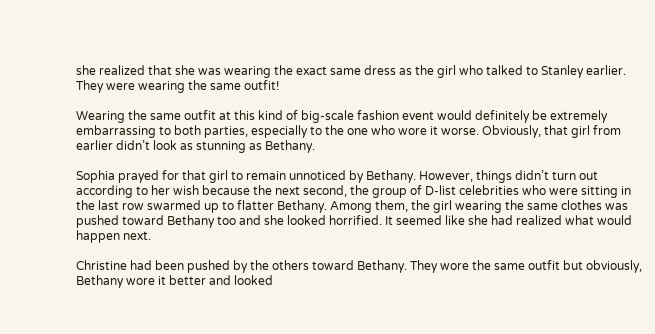she realized that she was wearing the exact same dress as the girl who talked to Stanley earlier. They were wearing the same outfit!

Wearing the same outfit at this kind of big-scale fashion event would definitely be extremely embarrassing to both parties, especially to the one who wore it worse. Obviously, that girl from earlier didn’t look as stunning as Bethany.

Sophia prayed for that girl to remain unnoticed by Bethany. However, things didn’t turn out according to her wish because the next second, the group of D-list celebrities who were sitting in the last row swarmed up to flatter Bethany. Among them, the girl wearing the same clothes was pushed toward Bethany too and she looked horrified. It seemed like she had realized what would happen next.

Christine had been pushed by the others toward Bethany. They wore the same outfit but obviously, Bethany wore it better and looked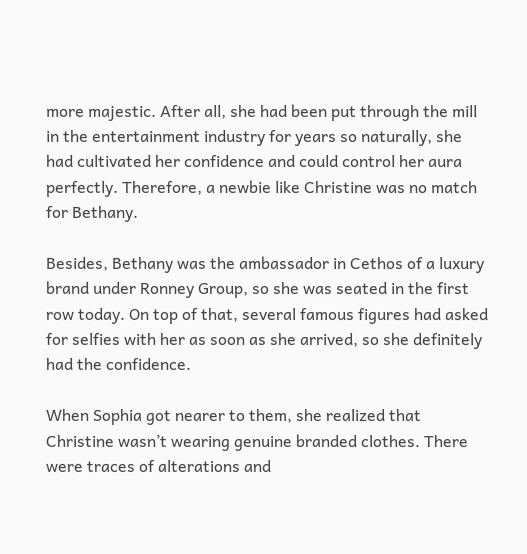more majestic. After all, she had been put through the mill in the entertainment industry for years so naturally, she had cultivated her confidence and could control her aura perfectly. Therefore, a newbie like Christine was no match for Bethany.

Besides, Bethany was the ambassador in Cethos of a luxury brand under Ronney Group, so she was seated in the first row today. On top of that, several famous figures had asked for selfies with her as soon as she arrived, so she definitely had the confidence.

When Sophia got nearer to them, she realized that Christine wasn’t wearing genuine branded clothes. There were traces of alterations and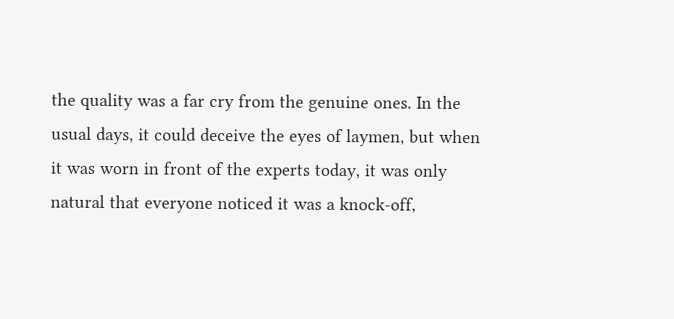the quality was a far cry from the genuine ones. In the usual days, it could deceive the eyes of laymen, but when it was worn in front of the experts today, it was only natural that everyone noticed it was a knock-off,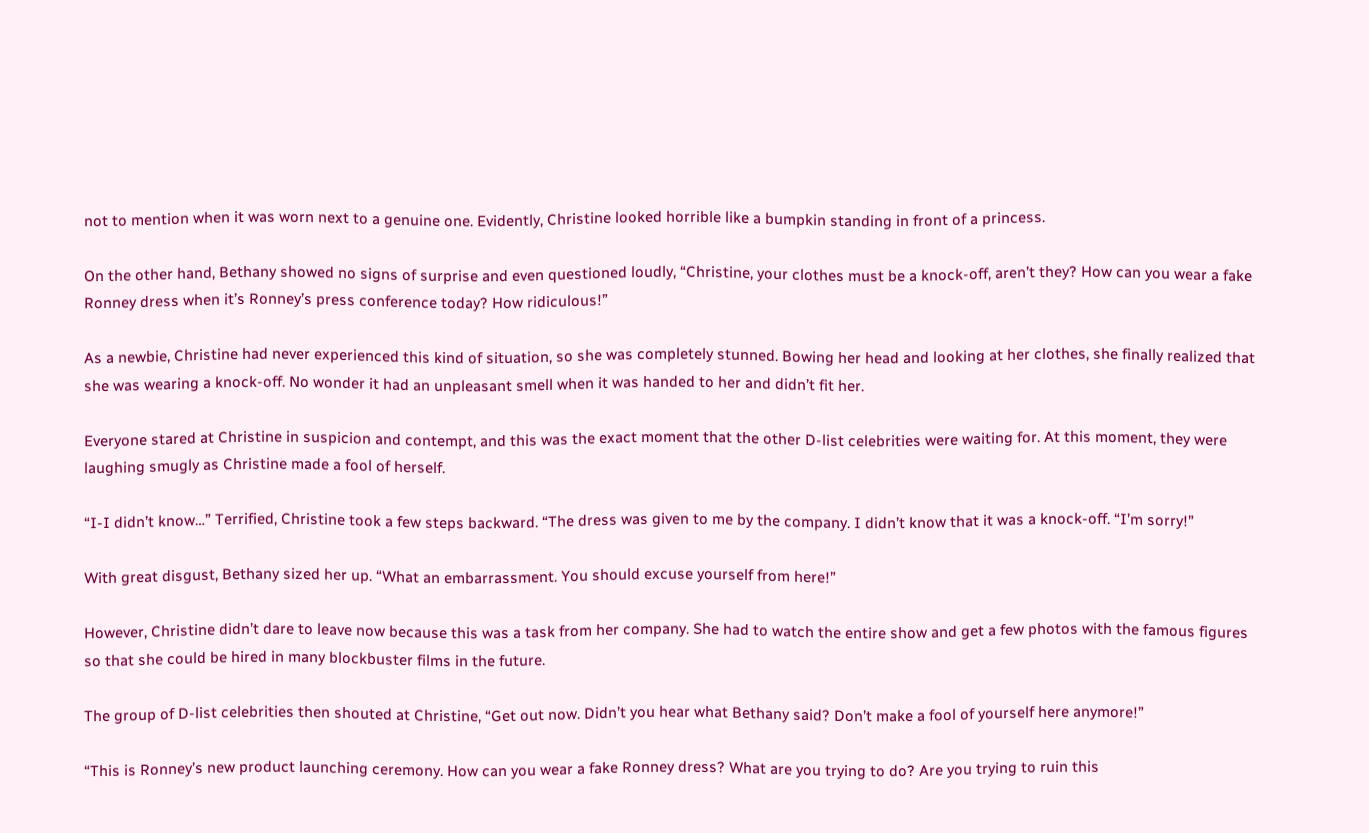not to mention when it was worn next to a genuine one. Evidently, Christine looked horrible like a bumpkin standing in front of a princess.

On the other hand, Bethany showed no signs of surprise and even questioned loudly, “Christine, your clothes must be a knock-off, aren’t they? How can you wear a fake Ronney dress when it’s Ronney’s press conference today? How ridiculous!”

As a newbie, Christine had never experienced this kind of situation, so she was completely stunned. Bowing her head and looking at her clothes, she finally realized that she was wearing a knock-off. No wonder it had an unpleasant smell when it was handed to her and didn’t fit her.

Everyone stared at Christine in suspicion and contempt, and this was the exact moment that the other D-list celebrities were waiting for. At this moment, they were laughing smugly as Christine made a fool of herself.

“I-I didn’t know…” Terrified, Christine took a few steps backward. “The dress was given to me by the company. I didn’t know that it was a knock-off. “I’m sorry!”

With great disgust, Bethany sized her up. “What an embarrassment. You should excuse yourself from here!”

However, Christine didn’t dare to leave now because this was a task from her company. She had to watch the entire show and get a few photos with the famous figures so that she could be hired in many blockbuster films in the future.

The group of D-list celebrities then shouted at Christine, “Get out now. Didn’t you hear what Bethany said? Don’t make a fool of yourself here anymore!”

“This is Ronney’s new product launching ceremony. How can you wear a fake Ronney dress? What are you trying to do? Are you trying to ruin this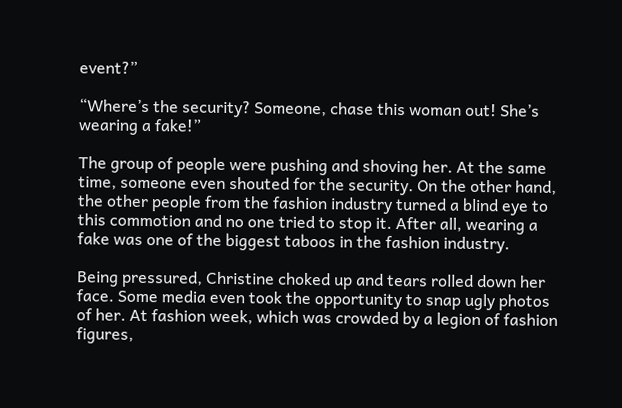event?”

“Where’s the security? Someone, chase this woman out! She’s wearing a fake!”

The group of people were pushing and shoving her. At the same time, someone even shouted for the security. On the other hand, the other people from the fashion industry turned a blind eye to this commotion and no one tried to stop it. After all, wearing a fake was one of the biggest taboos in the fashion industry.

Being pressured, Christine choked up and tears rolled down her face. Some media even took the opportunity to snap ugly photos of her. At fashion week, which was crowded by a legion of fashion figures,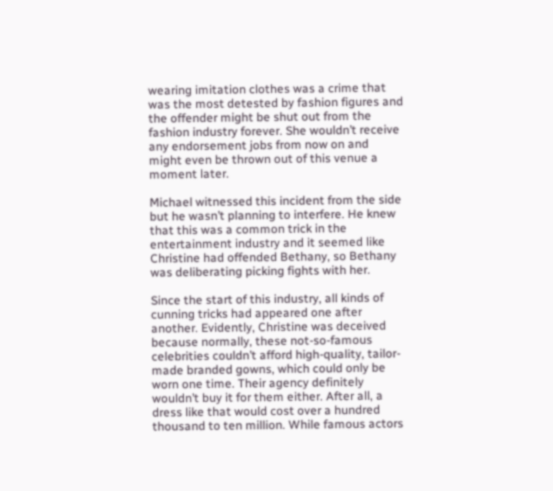wearing imitation clothes was a crime that was the most detested by fashion figures and the offender might be shut out from the fashion industry forever. She wouldn’t receive any endorsement jobs from now on and might even be thrown out of this venue a moment later.

Michael witnessed this incident from the side but he wasn’t planning to interfere. He knew that this was a common trick in the entertainment industry and it seemed like Christine had offended Bethany, so Bethany was deliberating picking fights with her.

Since the start of this industry, all kinds of cunning tricks had appeared one after another. Evidently, Christine was deceived because normally, these not-so-famous celebrities couldn’t afford high-quality, tailor-made branded gowns, which could only be worn one time. Their agency definitely wouldn’t buy it for them either. After all, a dress like that would cost over a hundred thousand to ten million. While famous actors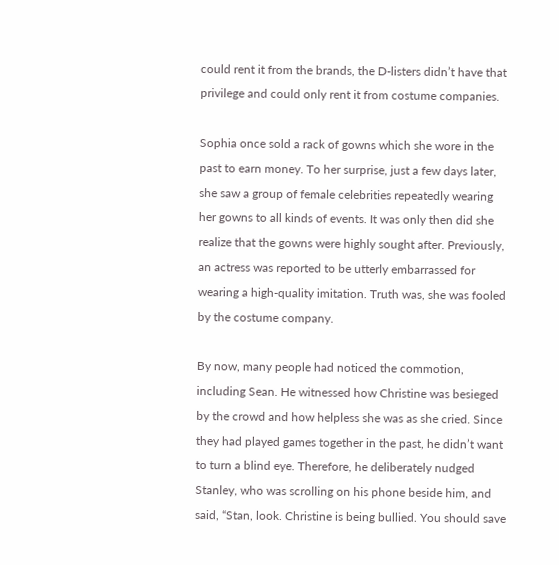could rent it from the brands, the D-listers didn’t have that privilege and could only rent it from costume companies.

Sophia once sold a rack of gowns which she wore in the past to earn money. To her surprise, just a few days later, she saw a group of female celebrities repeatedly wearing her gowns to all kinds of events. It was only then did she realize that the gowns were highly sought after. Previously, an actress was reported to be utterly embarrassed for wearing a high-quality imitation. Truth was, she was fooled by the costume company.

By now, many people had noticed the commotion, including Sean. He witnessed how Christine was besieged by the crowd and how helpless she was as she cried. Since they had played games together in the past, he didn’t want to turn a blind eye. Therefore, he deliberately nudged Stanley, who was scrolling on his phone beside him, and said, “Stan, look. Christine is being bullied. You should save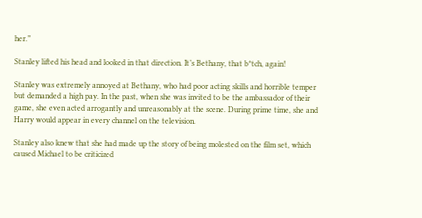her.”

Stanley lifted his head and looked in that direction. It’s Bethany, that b*tch, again!

Stanley was extremely annoyed at Bethany, who had poor acting skills and horrible temper but demanded a high pay. In the past, when she was invited to be the ambassador of their game, she even acted arrogantly and unreasonably at the scene. During prime time, she and Harry would appear in every channel on the television.

Stanley also knew that she had made up the story of being molested on the film set, which caused Michael to be criticized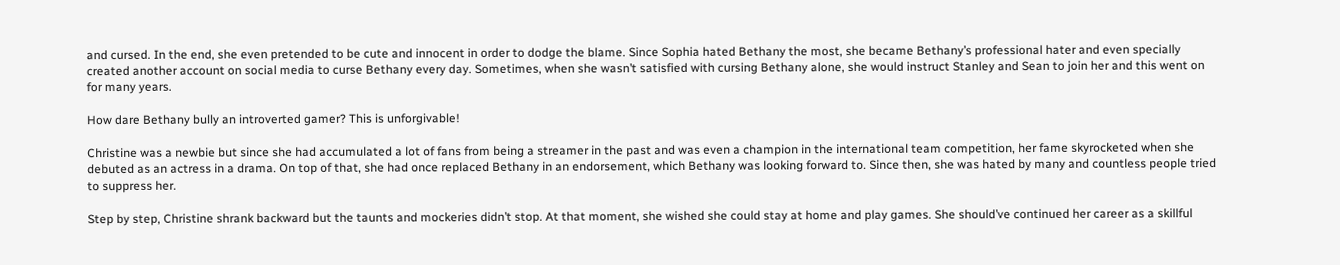and cursed. In the end, she even pretended to be cute and innocent in order to dodge the blame. Since Sophia hated Bethany the most, she became Bethany’s professional hater and even specially created another account on social media to curse Bethany every day. Sometimes, when she wasn’t satisfied with cursing Bethany alone, she would instruct Stanley and Sean to join her and this went on for many years.

How dare Bethany bully an introverted gamer? This is unforgivable!

Christine was a newbie but since she had accumulated a lot of fans from being a streamer in the past and was even a champion in the international team competition, her fame skyrocketed when she debuted as an actress in a drama. On top of that, she had once replaced Bethany in an endorsement, which Bethany was looking forward to. Since then, she was hated by many and countless people tried to suppress her.

Step by step, Christine shrank backward but the taunts and mockeries didn’t stop. At that moment, she wished she could stay at home and play games. She should’ve continued her career as a skillful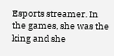Esports streamer. In the games, she was the king and she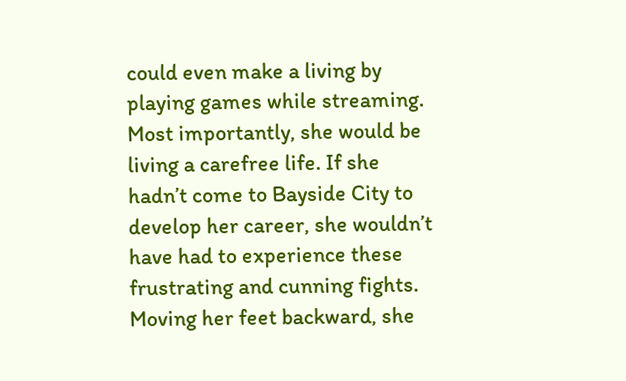could even make a living by playing games while streaming. Most importantly, she would be living a carefree life. If she hadn’t come to Bayside City to develop her career, she wouldn’t have had to experience these frustrating and cunning fights. Moving her feet backward, she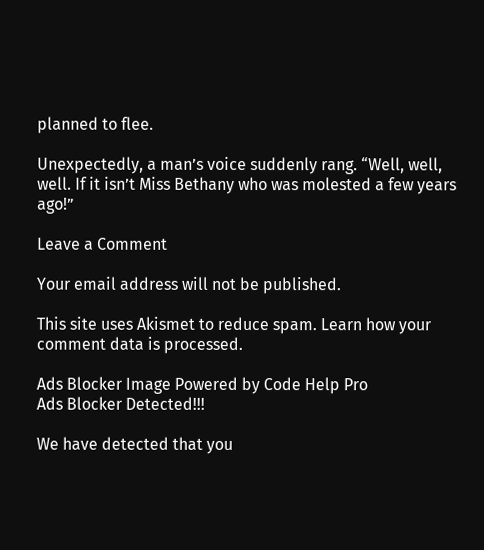planned to flee.

Unexpectedly, a man’s voice suddenly rang. “Well, well, well. If it isn’t Miss Bethany who was molested a few years ago!”

Leave a Comment

Your email address will not be published.

This site uses Akismet to reduce spam. Learn how your comment data is processed.

Ads Blocker Image Powered by Code Help Pro
Ads Blocker Detected!!!

We have detected that you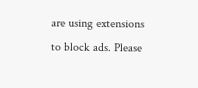are using extensions to block ads. Please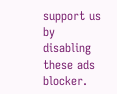support us by disabling these ads blocker.